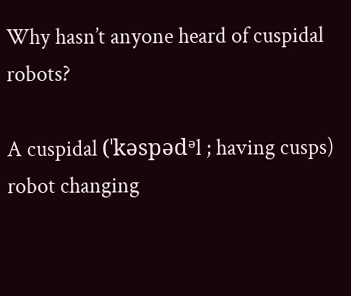Why hasn’t anyone heard of cuspidal robots?

A cuspidal (ˈkəspədᵊl ; having cusps) robot changing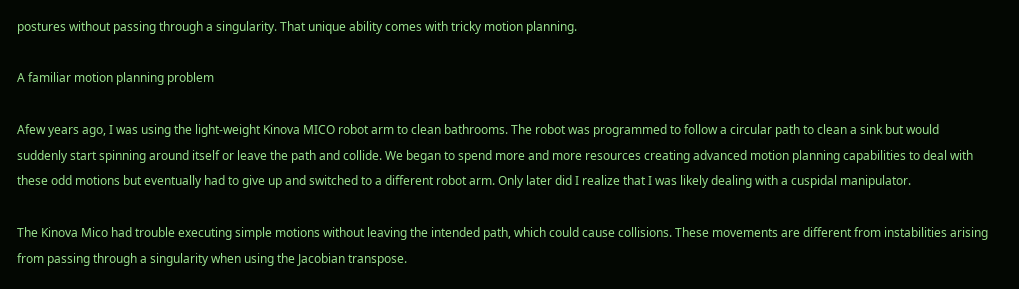postures without passing through a singularity. That unique ability comes with tricky motion planning.

A familiar motion planning problem

Afew years ago, I was using the light-weight Kinova MICO robot arm to clean bathrooms. The robot was programmed to follow a circular path to clean a sink but would suddenly start spinning around itself or leave the path and collide. We began to spend more and more resources creating advanced motion planning capabilities to deal with these odd motions but eventually had to give up and switched to a different robot arm. Only later did I realize that I was likely dealing with a cuspidal manipulator.

The Kinova Mico had trouble executing simple motions without leaving the intended path, which could cause collisions. These movements are different from instabilities arising from passing through a singularity when using the Jacobian transpose.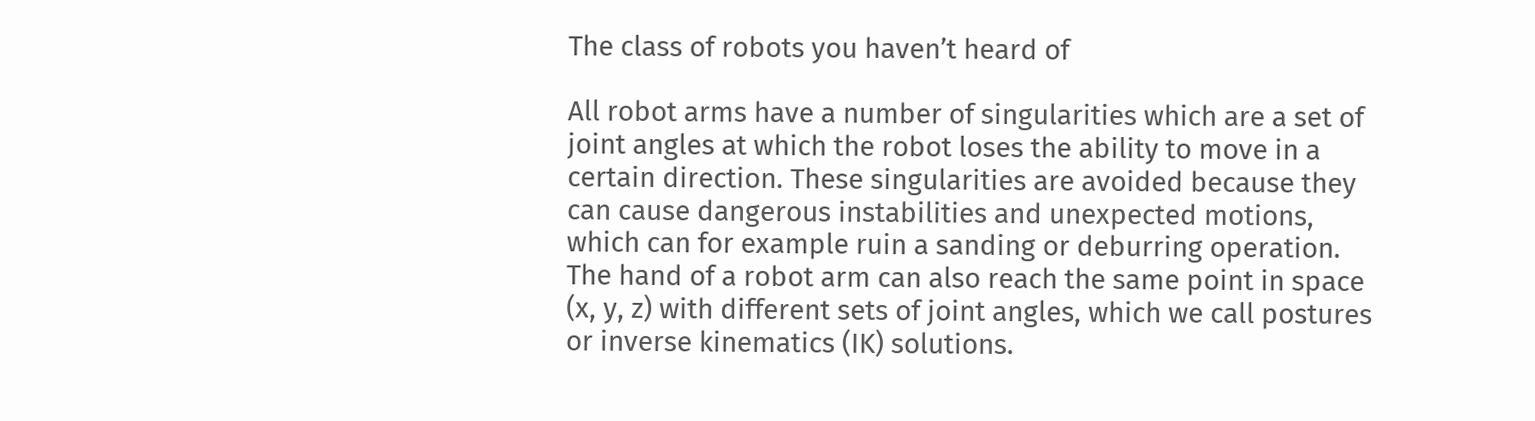The class of robots you haven’t heard of

All robot arms have a number of singularities which are a set of joint angles at which the robot loses the ability to move in a certain direction. These singularities are avoided because they can cause dangerous instabilities and unexpected motions, which can for example ruin a sanding or deburring operation. The hand of a robot arm can also reach the same point in space (x, y, z) with different sets of joint angles, which we call postures or inverse kinematics (IK) solutions.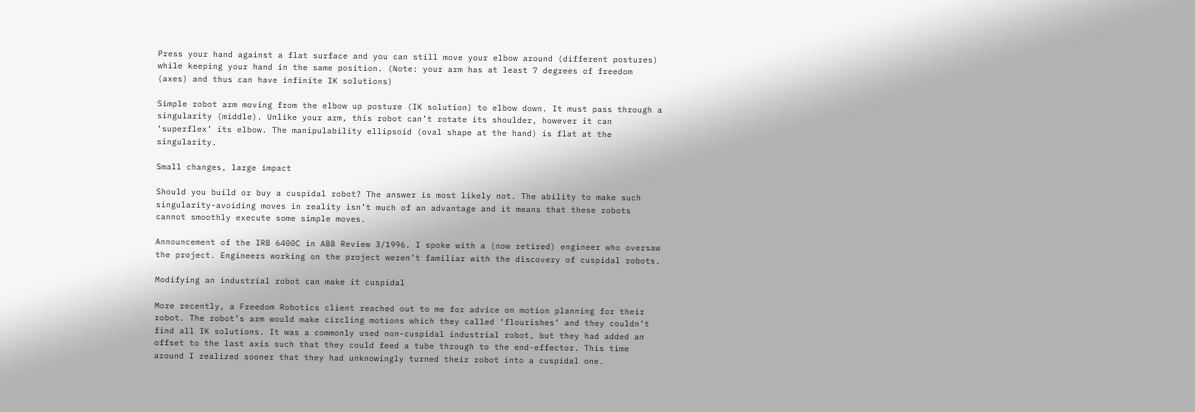Press your hand against a flat surface and you can still move your elbow around (different postures) while keeping your hand in the same position. (Note: your arm has at least 7 degrees of freedom (axes) and thus can have infinite IK solutions)

Simple robot arm moving from the elbow up posture (IK solution) to elbow down. It must pass through a singularity (middle). Unlike your arm, this robot can’t rotate its shoulder, however it can ‘superflex’ its elbow. The manipulability ellipsoid (oval shape at the hand) is flat at the singularity.

Small changes, large impact

Should you build or buy a cuspidal robot? The answer is most likely not. The ability to make such singularity-avoiding moves in reality isn’t much of an advantage and it means that these robots cannot smoothly execute some simple moves.

Announcement of the IRB 6400C in ABB Review 3/1996. I spoke with a (now retired) engineer who oversaw the project. Engineers working on the project weren’t familiar with the discovery of cuspidal robots.

Modifying an industrial robot can make it cuspidal

More recently, a Freedom Robotics client reached out to me for advice on motion planning for their robot. The robot’s arm would make circling motions which they called ‘flourishes’ and they couldn’t find all IK solutions. It was a commonly used non-cuspidal industrial robot, but they had added an offset to the last axis such that they could feed a tube through to the end-effector. This time around I realized sooner that they had unknowingly turned their robot into a cuspidal one.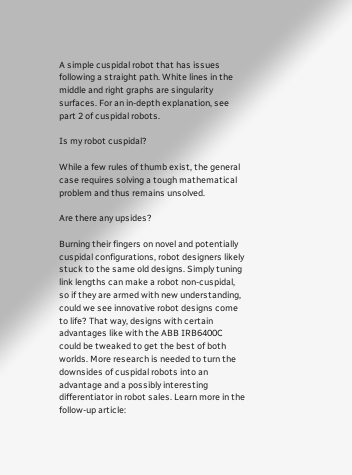A simple cuspidal robot that has issues following a straight path. White lines in the middle and right graphs are singularity surfaces. For an in-depth explanation, see part 2 of cuspidal robots.

Is my robot cuspidal?

While a few rules of thumb exist, the general case requires solving a tough mathematical problem and thus remains unsolved.

Are there any upsides?

Burning their fingers on novel and potentially cuspidal configurations, robot designers likely stuck to the same old designs. Simply tuning link lengths can make a robot non-cuspidal, so if they are armed with new understanding, could we see innovative robot designs come to life? That way, designs with certain advantages like with the ABB IRB6400C could be tweaked to get the best of both worlds. More research is needed to turn the downsides of cuspidal robots into an advantage and a possibly interesting differentiator in robot sales. Learn more in the follow-up article: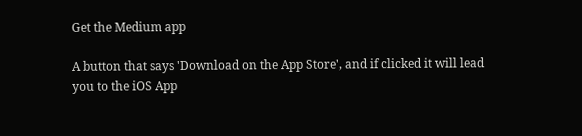Get the Medium app

A button that says 'Download on the App Store', and if clicked it will lead you to the iOS App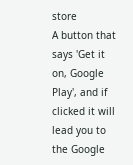store
A button that says 'Get it on, Google Play', and if clicked it will lead you to the Google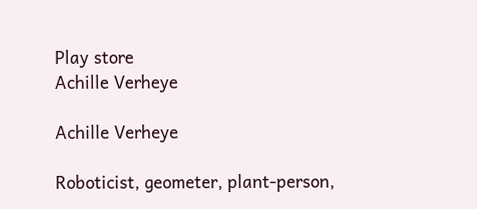Play store
Achille Verheye

Achille Verheye

Roboticist, geometer, plant-person,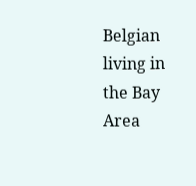Belgian living in the Bay Area